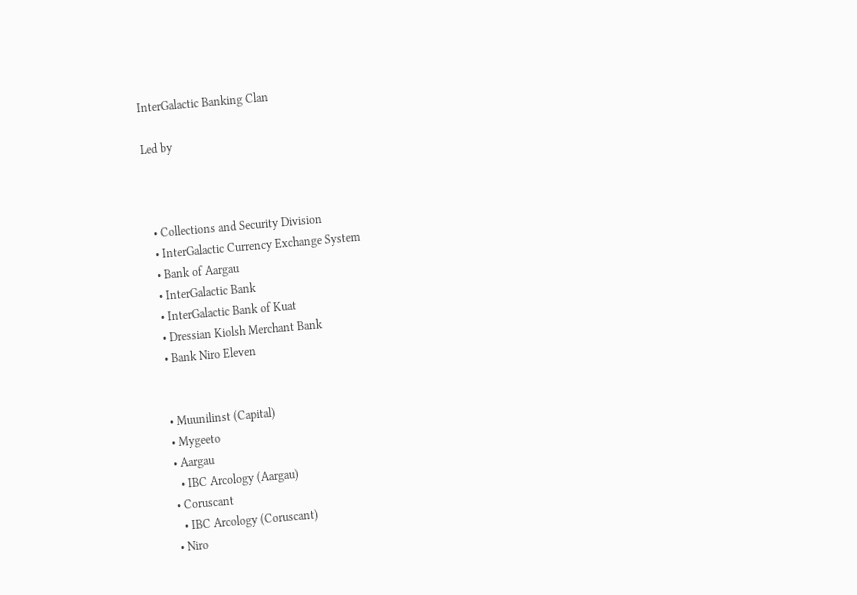InterGalactic Banking Clan

Led by



  • Collections and Security Division
  • InterGalactic Currency Exchange System
  • Bank of Aargau
  • InterGalactic Bank
  • InterGalactic Bank of Kuat
  • Dressian Kiolsh Merchant Bank
  • Bank Niro Eleven


  • Muunilinst (Capital)
  • Mygeeto
  • Aargau
    • IBC Arcology (Aargau)
  • Coruscant
    • IBC Arcology (Coruscant)
  • Niro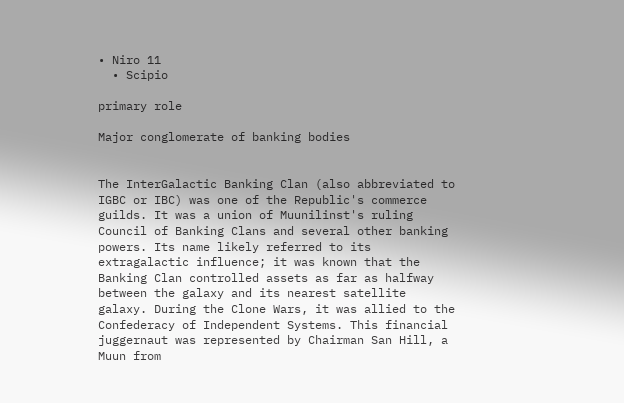• Niro 11
  • Scipio

primary role

Major conglomerate of banking bodies


The InterGalactic Banking Clan (also abbreviated to IGBC or IBC) was one of the Republic's commerce guilds. It was a union of Muunilinst's ruling Council of Banking Clans and several other banking powers. Its name likely referred to its extragalactic influence; it was known that the Banking Clan controlled assets as far as halfway between the galaxy and its nearest satellite galaxy. During the Clone Wars, it was allied to the Confederacy of Independent Systems. This financial juggernaut was represented by Chairman San Hill, a Muun from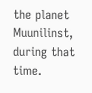the planet Muunilinst, during that time.